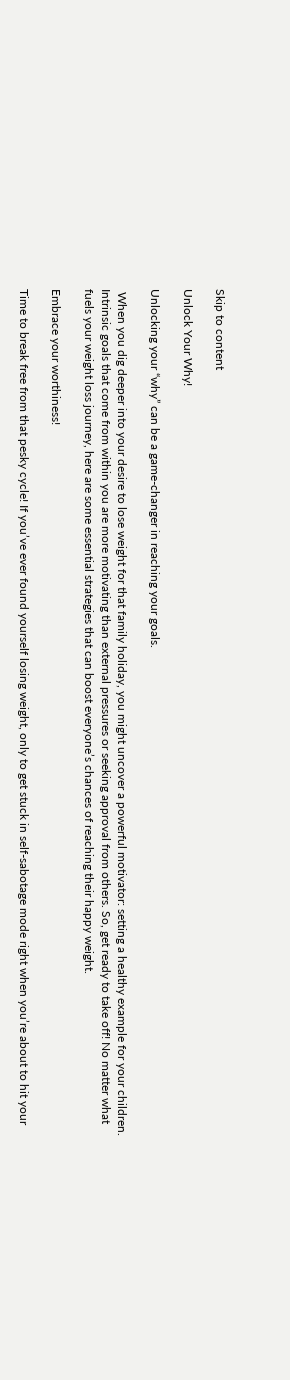Skip to content

Unlock Your Why!

Unlocking your “why” can be a game-changer in reaching your goals.

 When you dig deeper into your desire to lose weight for that family holiday, you might uncover a powerful motivator: setting a healthy example for your children. Intrinsic goals that come from within you are more motivating than external pressures or seeking approval from others. So, get ready to take off! No matter what fuels your weight loss journey, here are some essential strategies that can boost everyone’s chances of reaching their happy weight.

Embrace your worthiness!

Time to break free from that pesky cycle! If you’ve ever found yourself losing weight, only to get stuck in self-sabotage mode right when you’re about to hit your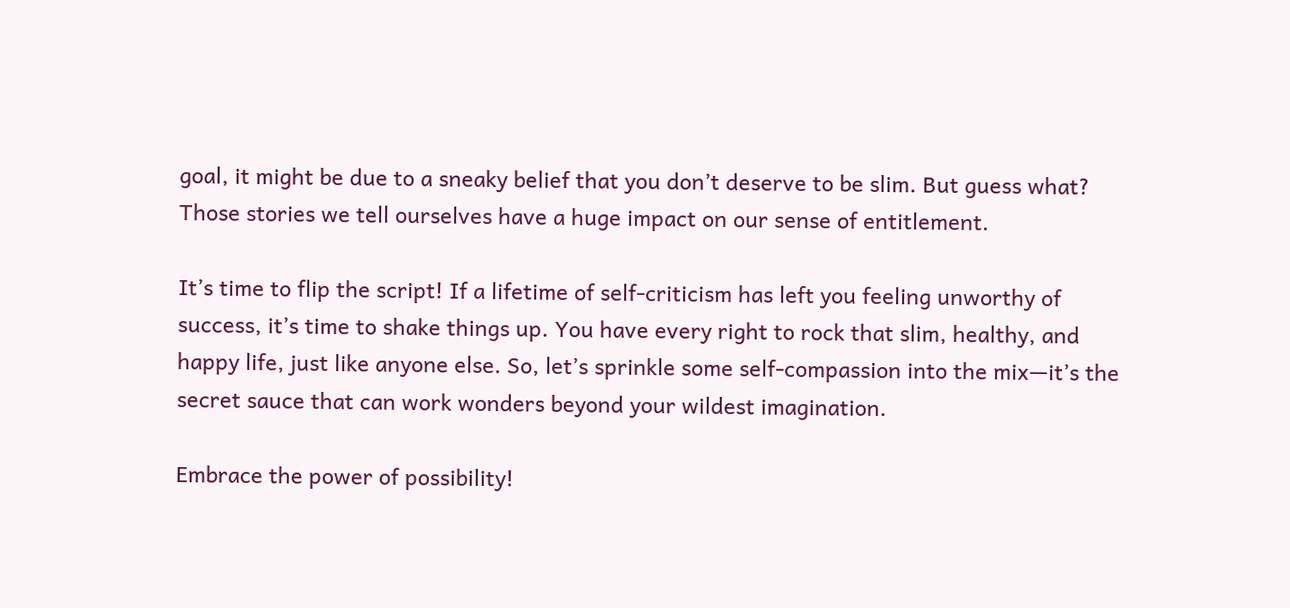goal, it might be due to a sneaky belief that you don’t deserve to be slim. But guess what? Those stories we tell ourselves have a huge impact on our sense of entitlement.

It’s time to flip the script! If a lifetime of self-criticism has left you feeling unworthy of success, it’s time to shake things up. You have every right to rock that slim, healthy, and happy life, just like anyone else. So, let’s sprinkle some self-compassion into the mix—it’s the secret sauce that can work wonders beyond your wildest imagination.

Embrace the power of possibility!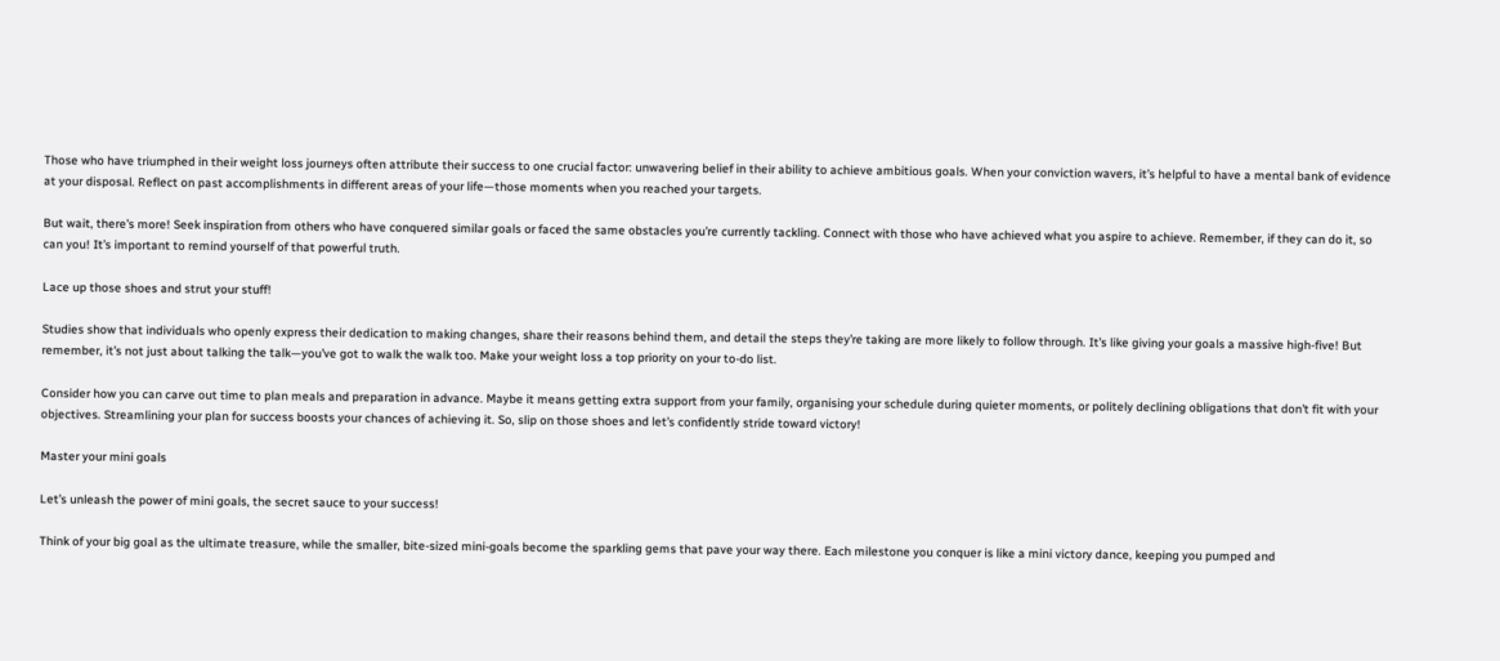Those who have triumphed in their weight loss journeys often attribute their success to one crucial factor: unwavering belief in their ability to achieve ambitious goals. When your conviction wavers, it’s helpful to have a mental bank of evidence at your disposal. Reflect on past accomplishments in different areas of your life—those moments when you reached your targets.

But wait, there’s more! Seek inspiration from others who have conquered similar goals or faced the same obstacles you’re currently tackling. Connect with those who have achieved what you aspire to achieve. Remember, if they can do it, so can you! It’s important to remind yourself of that powerful truth.

Lace up those shoes and strut your stuff!

Studies show that individuals who openly express their dedication to making changes, share their reasons behind them, and detail the steps they’re taking are more likely to follow through. It’s like giving your goals a massive high-five! But remember, it’s not just about talking the talk—you’ve got to walk the walk too. Make your weight loss a top priority on your to-do list.

Consider how you can carve out time to plan meals and preparation in advance. Maybe it means getting extra support from your family, organising your schedule during quieter moments, or politely declining obligations that don’t fit with your objectives. Streamlining your plan for success boosts your chances of achieving it. So, slip on those shoes and let’s confidently stride toward victory!

Master your mini goals

Let’s unleash the power of mini goals, the secret sauce to your success!

Think of your big goal as the ultimate treasure, while the smaller, bite-sized mini-goals become the sparkling gems that pave your way there. Each milestone you conquer is like a mini victory dance, keeping you pumped and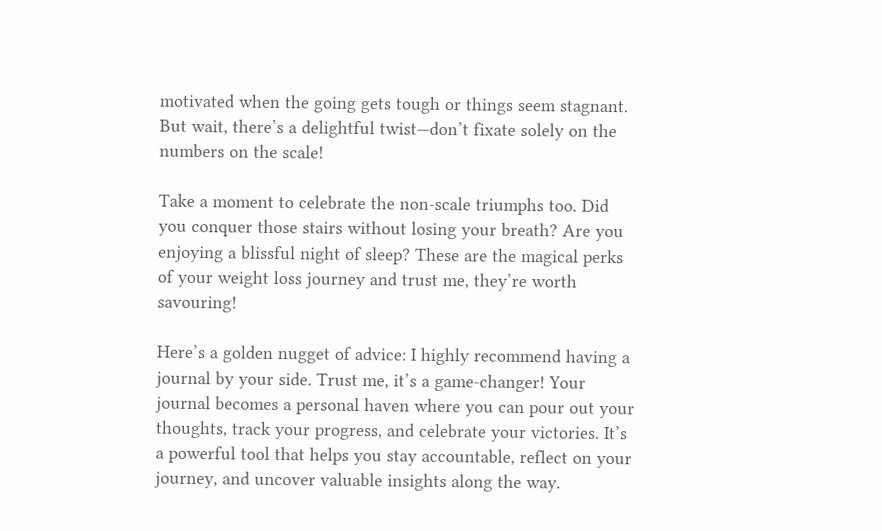motivated when the going gets tough or things seem stagnant. But wait, there’s a delightful twist—don’t fixate solely on the numbers on the scale!

Take a moment to celebrate the non-scale triumphs too. Did you conquer those stairs without losing your breath? Are you enjoying a blissful night of sleep? These are the magical perks of your weight loss journey and trust me, they’re worth savouring!

Here’s a golden nugget of advice: I highly recommend having a journal by your side. Trust me, it’s a game-changer! Your journal becomes a personal haven where you can pour out your thoughts, track your progress, and celebrate your victories. It’s a powerful tool that helps you stay accountable, reflect on your journey, and uncover valuable insights along the way.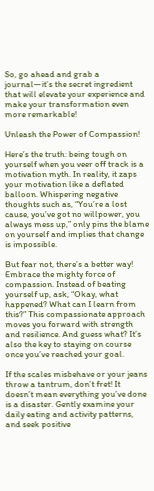So, go ahead and grab a journal—it’s the secret ingredient that will elevate your experience and make your transformation even more remarkable!

Unleash the Power of Compassion!

Here’s the truth: being tough on yourself when you veer off track is a motivation myth. In reality, it zaps your motivation like a deflated balloon. Whispering negative thoughts such as, “You’re a lost cause, you’ve got no willpower, you always mess up,” only pins the blame on yourself and implies that change is impossible.

But fear not, there’s a better way! Embrace the mighty force of compassion. Instead of beating yourself up, ask, “Okay, what happened? What can I learn from this?” This compassionate approach moves you forward with strength and resilience. And guess what? It’s also the key to staying on course once you’ve reached your goal.

If the scales misbehave or your jeans throw a tantrum, don’t fret! It doesn’t mean everything you’ve done is a disaster. Gently examine your daily eating and activity patterns, and seek positive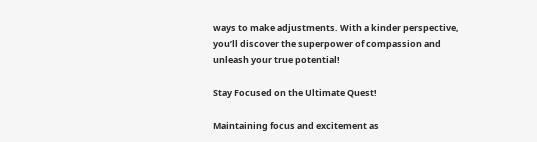ways to make adjustments. With a kinder perspective, you’ll discover the superpower of compassion and unleash your true potential!

Stay Focused on the Ultimate Quest!

Maintaining focus and excitement as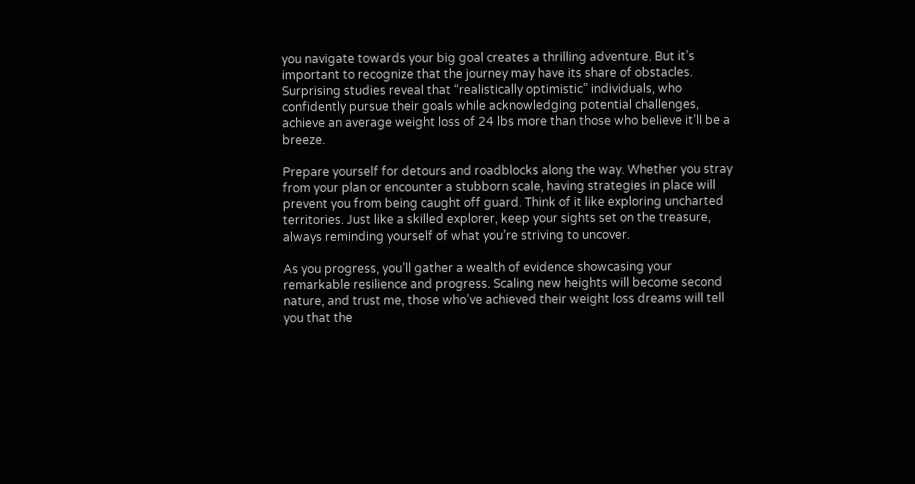you navigate towards your big goal creates a thrilling adventure. But it’s important to recognize that the journey may have its share of obstacles. Surprising studies reveal that “realistically optimistic” individuals, who confidently pursue their goals while acknowledging potential challenges, achieve an average weight loss of 24 lbs more than those who believe it’ll be a breeze.

Prepare yourself for detours and roadblocks along the way. Whether you stray from your plan or encounter a stubborn scale, having strategies in place will prevent you from being caught off guard. Think of it like exploring uncharted territories. Just like a skilled explorer, keep your sights set on the treasure, always reminding yourself of what you’re striving to uncover.

As you progress, you’ll gather a wealth of evidence showcasing your remarkable resilience and progress. Scaling new heights will become second nature, and trust me, those who’ve achieved their weight loss dreams will tell you that the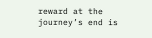reward at the journey’s end is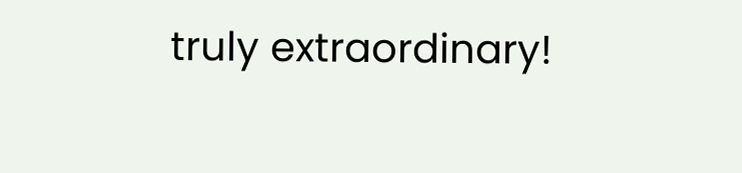truly extraordinary!